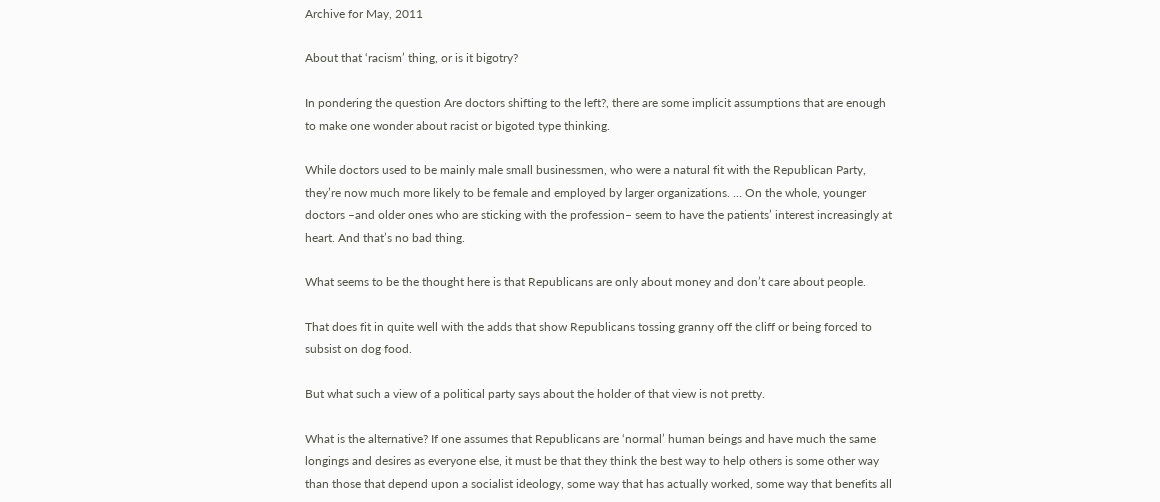Archive for May, 2011

About that ‘racism’ thing, or is it bigotry?

In pondering the question Are doctors shifting to the left?, there are some implicit assumptions that are enough to make one wonder about racist or bigoted type thinking.

While doctors used to be mainly male small businessmen, who were a natural fit with the Republican Party, they’re now much more likely to be female and employed by larger organizations. … On the whole, younger doctors –and older ones who are sticking with the profession– seem to have the patients’ interest increasingly at heart. And that’s no bad thing.

What seems to be the thought here is that Republicans are only about money and don’t care about people.

That does fit in quite well with the adds that show Republicans tossing granny off the cliff or being forced to subsist on dog food.

But what such a view of a political party says about the holder of that view is not pretty.

What is the alternative? If one assumes that Republicans are ‘normal’ human beings and have much the same longings and desires as everyone else, it must be that they think the best way to help others is some other way than those that depend upon a socialist ideology, some way that has actually worked, some way that benefits all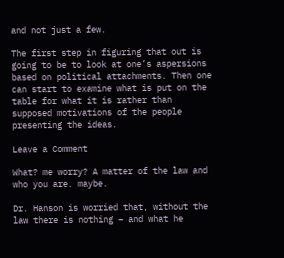and not just a few.

The first step in figuring that out is going to be to look at one’s aspersions based on political attachments. Then one can start to examine what is put on the table for what it is rather than supposed motivations of the people presenting the ideas.

Leave a Comment

What? me worry? A matter of the law and who you are. maybe.

Dr. Hanson is worried that, without the law there is nothing – and what he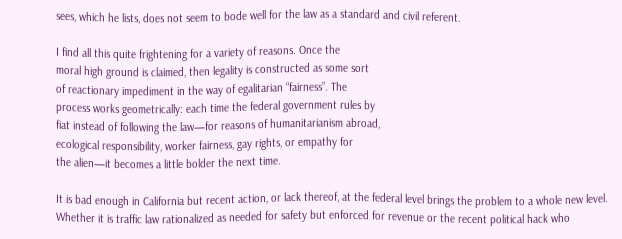sees, which he lists, does not seem to bode well for the law as a standard and civil referent.

I find all this quite frightening for a variety of reasons. Once the
moral high ground is claimed, then legality is constructed as some sort
of reactionary impediment in the way of egalitarian “fairness”. The
process works geometrically: each time the federal government rules by
fiat instead of following the law—for reasons of humanitarianism abroad,
ecological responsibility, worker fairness, gay rights, or empathy for
the alien—it becomes a little bolder the next time.

It is bad enough in California but recent action, or lack thereof, at the federal level brings the problem to a whole new level. Whether it is traffic law rationalized as needed for safety but enforced for revenue or the recent political hack who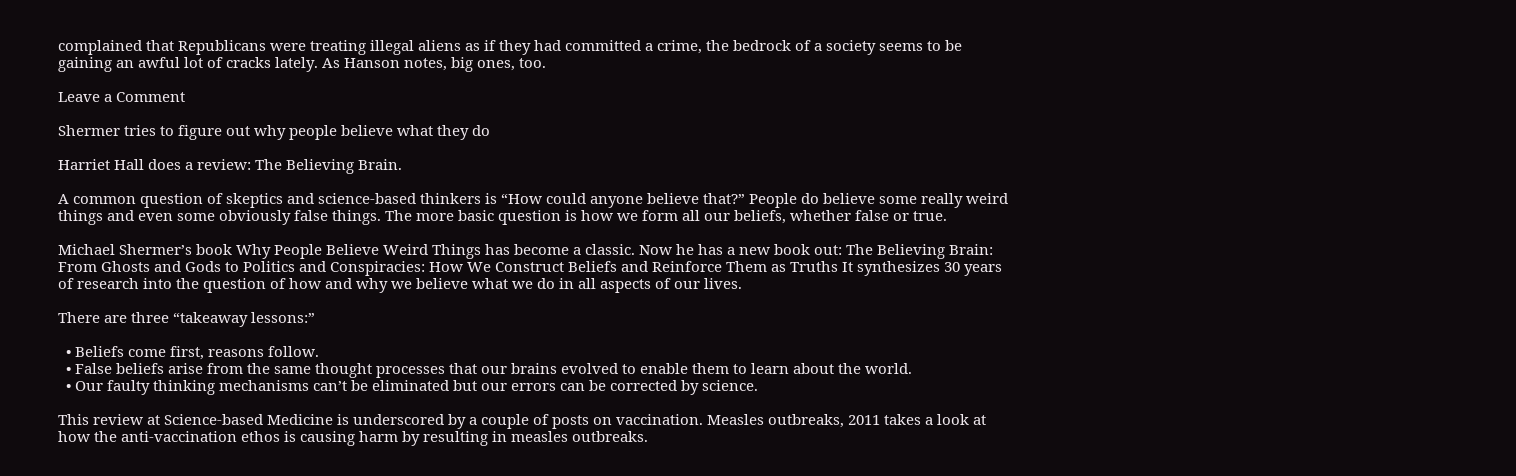complained that Republicans were treating illegal aliens as if they had committed a crime, the bedrock of a society seems to be gaining an awful lot of cracks lately. As Hanson notes, big ones, too.

Leave a Comment

Shermer tries to figure out why people believe what they do

Harriet Hall does a review: The Believing Brain.

A common question of skeptics and science-based thinkers is “How could anyone believe that?” People do believe some really weird things and even some obviously false things. The more basic question is how we form all our beliefs, whether false or true.

Michael Shermer’s book Why People Believe Weird Things has become a classic. Now he has a new book out: The Believing Brain: From Ghosts and Gods to Politics and Conspiracies: How We Construct Beliefs and Reinforce Them as Truths It synthesizes 30 years of research into the question of how and why we believe what we do in all aspects of our lives.

There are three “takeaway lessons:”

  • Beliefs come first, reasons follow.
  • False beliefs arise from the same thought processes that our brains evolved to enable them to learn about the world.
  • Our faulty thinking mechanisms can’t be eliminated but our errors can be corrected by science.

This review at Science-based Medicine is underscored by a couple of posts on vaccination. Measles outbreaks, 2011 takes a look at how the anti-vaccination ethos is causing harm by resulting in measles outbreaks.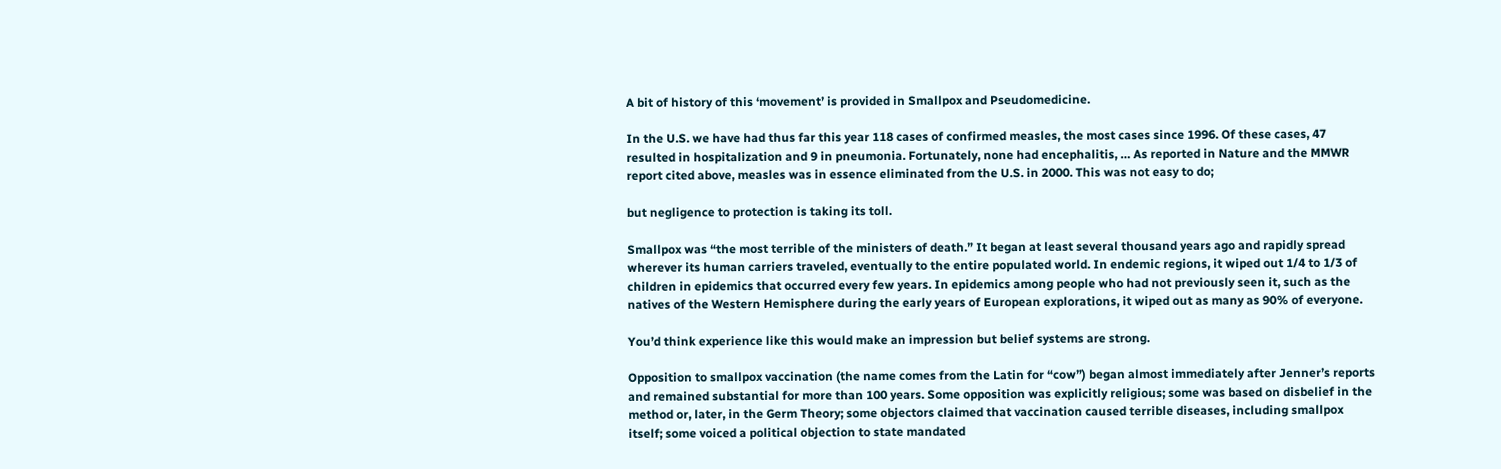A bit of history of this ‘movement’ is provided in Smallpox and Pseudomedicine.

In the U.S. we have had thus far this year 118 cases of confirmed measles, the most cases since 1996. Of these cases, 47 resulted in hospitalization and 9 in pneumonia. Fortunately, none had encephalitis, … As reported in Nature and the MMWR report cited above, measles was in essence eliminated from the U.S. in 2000. This was not easy to do;

but negligence to protection is taking its toll.

Smallpox was “the most terrible of the ministers of death.” It began at least several thousand years ago and rapidly spread wherever its human carriers traveled, eventually to the entire populated world. In endemic regions, it wiped out 1/4 to 1/3 of children in epidemics that occurred every few years. In epidemics among people who had not previously seen it, such as the natives of the Western Hemisphere during the early years of European explorations, it wiped out as many as 90% of everyone.

You’d think experience like this would make an impression but belief systems are strong.

Opposition to smallpox vaccination (the name comes from the Latin for “cow”) began almost immediately after Jenner’s reports and remained substantial for more than 100 years. Some opposition was explicitly religious; some was based on disbelief in the method or, later, in the Germ Theory; some objectors claimed that vaccination caused terrible diseases, including smallpox itself; some voiced a political objection to state mandated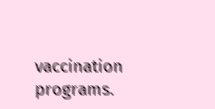vaccination programs.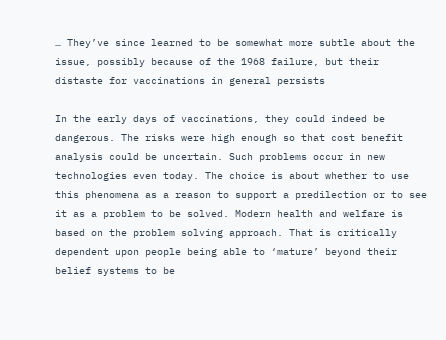… They’ve since learned to be somewhat more subtle about the issue, possibly because of the 1968 failure, but their distaste for vaccinations in general persists

In the early days of vaccinations, they could indeed be dangerous. The risks were high enough so that cost benefit analysis could be uncertain. Such problems occur in new technologies even today. The choice is about whether to use this phenomena as a reason to support a predilection or to see it as a problem to be solved. Modern health and welfare is based on the problem solving approach. That is critically dependent upon people being able to ‘mature’ beyond their belief systems to be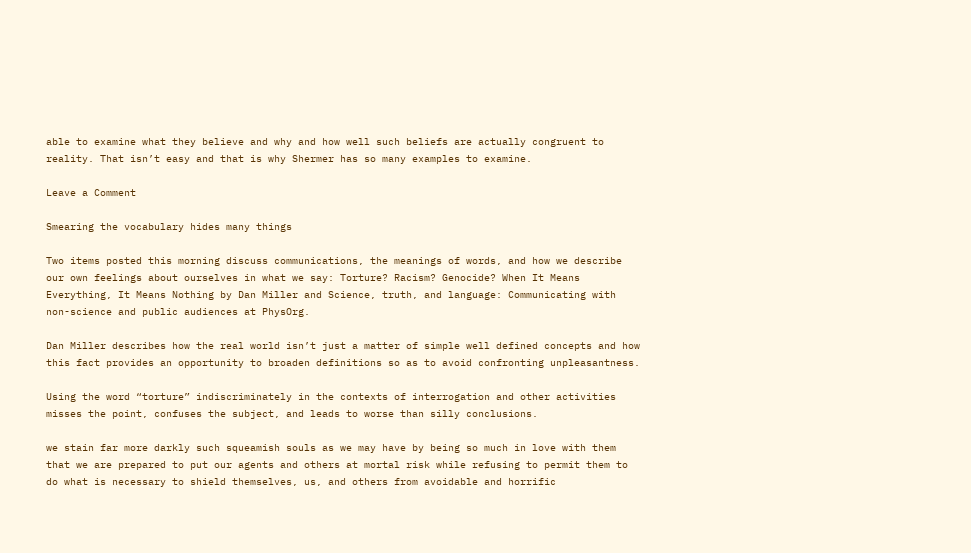able to examine what they believe and why and how well such beliefs are actually congruent to reality. That isn’t easy and that is why Shermer has so many examples to examine.

Leave a Comment

Smearing the vocabulary hides many things

Two items posted this morning discuss communications, the meanings of words, and how we describe our own feelings about ourselves in what we say: Torture? Racism? Genocide? When It Means Everything, It Means Nothing by Dan Miller and Science, truth, and language: Communicating with non-science and public audiences at PhysOrg.

Dan Miller describes how the real world isn’t just a matter of simple well defined concepts and how this fact provides an opportunity to broaden definitions so as to avoid confronting unpleasantness.

Using the word “torture” indiscriminately in the contexts of interrogation and other activities misses the point, confuses the subject, and leads to worse than silly conclusions.

we stain far more darkly such squeamish souls as we may have by being so much in love with them that we are prepared to put our agents and others at mortal risk while refusing to permit them to do what is necessary to shield themselves, us, and others from avoidable and horrific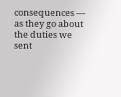consequences — as they go about the duties we sent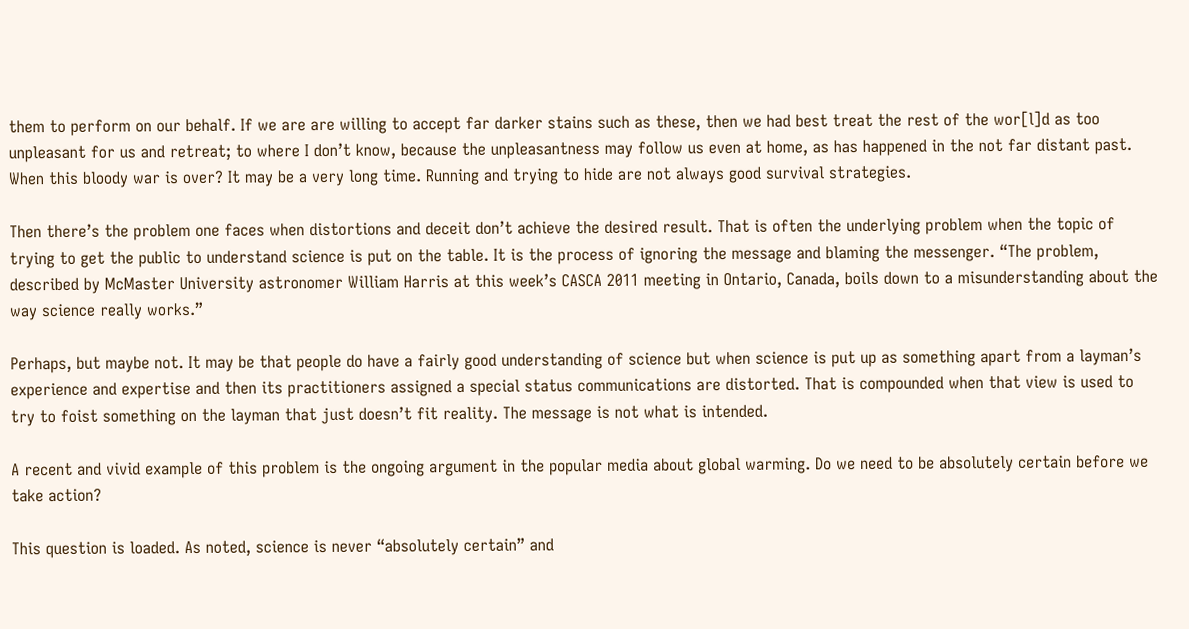them to perform on our behalf. If we are are willing to accept far darker stains such as these, then we had best treat the rest of the wor[l]d as too unpleasant for us and retreat; to where I don’t know, because the unpleasantness may follow us even at home, as has happened in the not far distant past. When this bloody war is over? It may be a very long time. Running and trying to hide are not always good survival strategies.

Then there’s the problem one faces when distortions and deceit don’t achieve the desired result. That is often the underlying problem when the topic of trying to get the public to understand science is put on the table. It is the process of ignoring the message and blaming the messenger. “The problem, described by McMaster University astronomer William Harris at this week’s CASCA 2011 meeting in Ontario, Canada, boils down to a misunderstanding about the way science really works.”

Perhaps, but maybe not. It may be that people do have a fairly good understanding of science but when science is put up as something apart from a layman’s experience and expertise and then its practitioners assigned a special status communications are distorted. That is compounded when that view is used to try to foist something on the layman that just doesn’t fit reality. The message is not what is intended.

A recent and vivid example of this problem is the ongoing argument in the popular media about global warming. Do we need to be absolutely certain before we take action?

This question is loaded. As noted, science is never “absolutely certain” and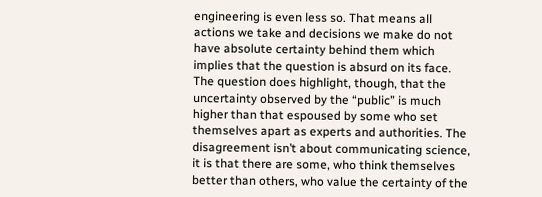engineering is even less so. That means all actions we take and decisions we make do not have absolute certainty behind them which implies that the question is absurd on its face. The question does highlight, though, that the uncertainty observed by the “public” is much higher than that espoused by some who set themselves apart as experts and authorities. The disagreement isn’t about communicating science, it is that there are some, who think themselves better than others, who value the certainty of the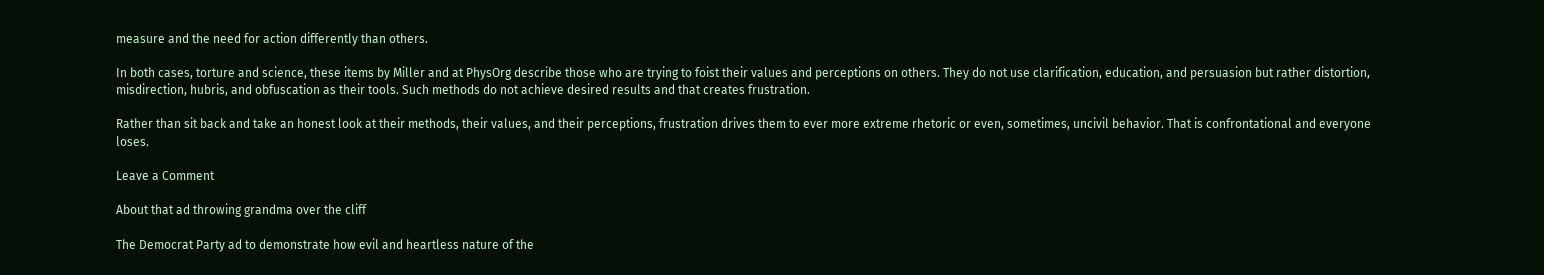measure and the need for action differently than others.

In both cases, torture and science, these items by Miller and at PhysOrg describe those who are trying to foist their values and perceptions on others. They do not use clarification, education, and persuasion but rather distortion, misdirection, hubris, and obfuscation as their tools. Such methods do not achieve desired results and that creates frustration.

Rather than sit back and take an honest look at their methods, their values, and their perceptions, frustration drives them to ever more extreme rhetoric or even, sometimes, uncivil behavior. That is confrontational and everyone loses.

Leave a Comment

About that ad throwing grandma over the cliff

The Democrat Party ad to demonstrate how evil and heartless nature of the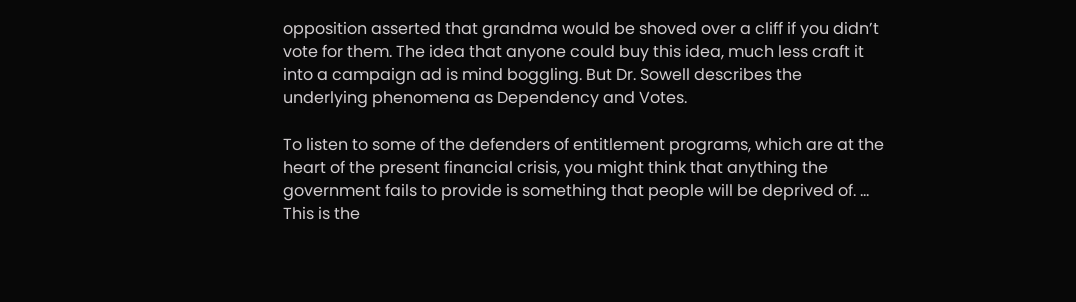opposition asserted that grandma would be shoved over a cliff if you didn’t vote for them. The idea that anyone could buy this idea, much less craft it into a campaign ad is mind boggling. But Dr. Sowell describes the underlying phenomena as Dependency and Votes.

To listen to some of the defenders of entitlement programs, which are at the heart of the present financial crisis, you might think that anything the government fails to provide is something that people will be deprived of. … This is the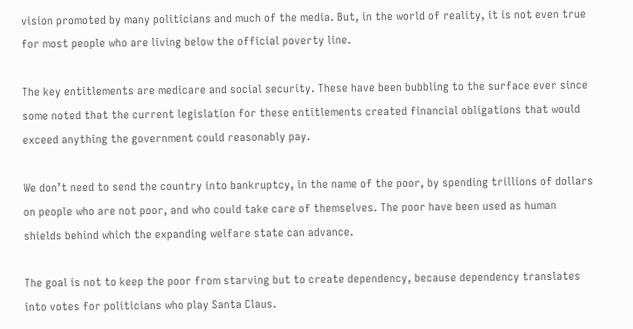vision promoted by many politicians and much of the media. But, in the world of reality, it is not even true for most people who are living below the official poverty line.

The key entitlements are medicare and social security. These have been bubbling to the surface ever since some noted that the current legislation for these entitlements created financial obligations that would exceed anything the government could reasonably pay.

We don’t need to send the country into bankruptcy, in the name of the poor, by spending trillions of dollars on people who are not poor, and who could take care of themselves. The poor have been used as human shields behind which the expanding welfare state can advance.

The goal is not to keep the poor from starving but to create dependency, because dependency translates into votes for politicians who play Santa Claus.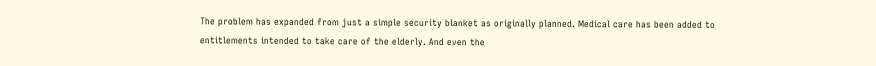The problem has expanded from just a simple security blanket as originally planned. Medical care has been added to entitlements intended to take care of the elderly. And even the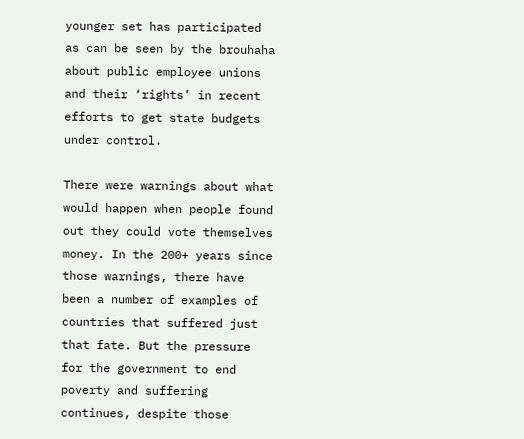younger set has participated as can be seen by the brouhaha about public employee unions and their ‘rights’ in recent efforts to get state budgets under control.

There were warnings about what would happen when people found out they could vote themselves money. In the 200+ years since those warnings, there have been a number of examples of countries that suffered just that fate. But the pressure for the government to end poverty and suffering continues, despite those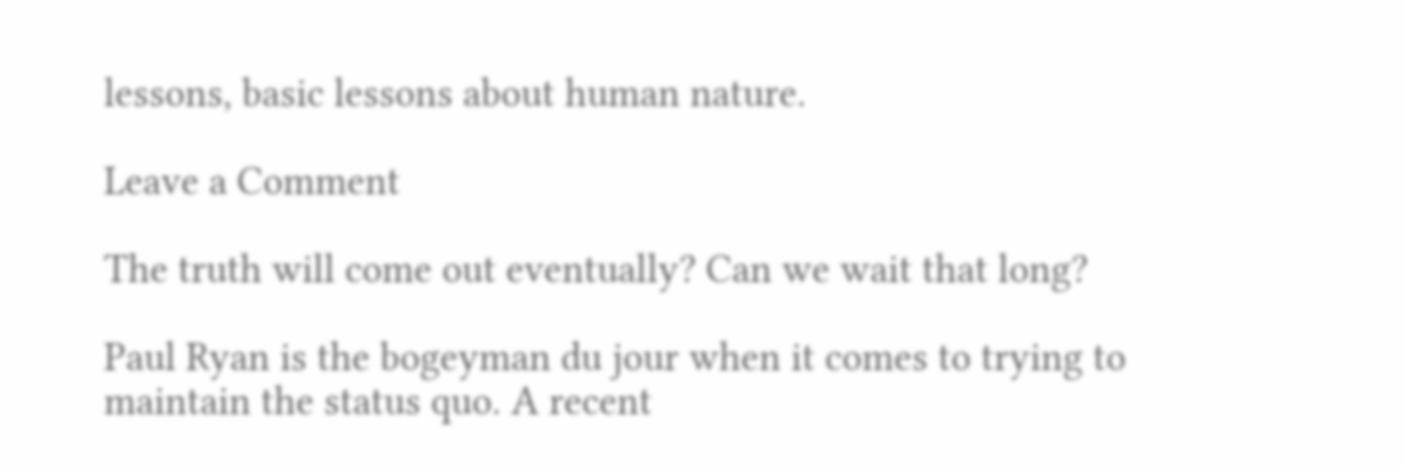lessons, basic lessons about human nature.

Leave a Comment

The truth will come out eventually? Can we wait that long?

Paul Ryan is the bogeyman du jour when it comes to trying to maintain the status quo. A recent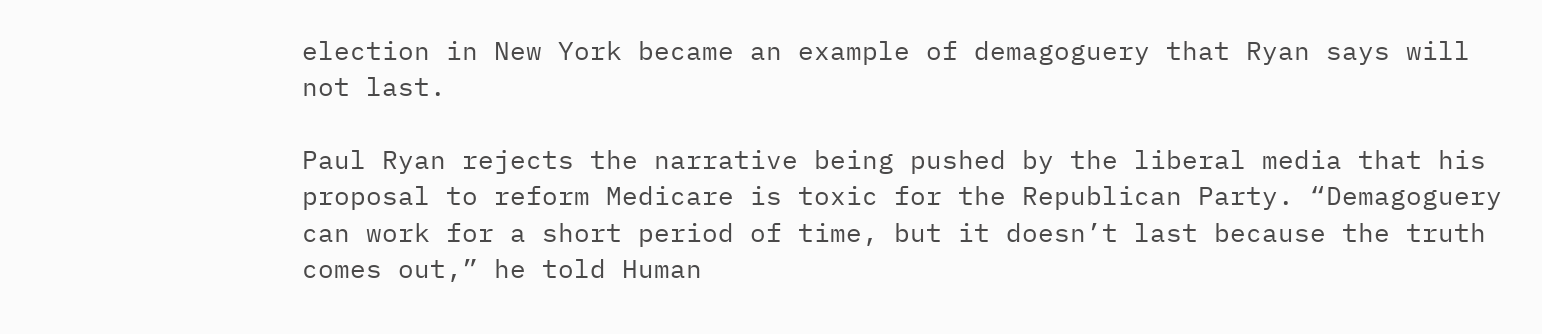election in New York became an example of demagoguery that Ryan says will not last.

Paul Ryan rejects the narrative being pushed by the liberal media that his proposal to reform Medicare is toxic for the Republican Party. “Demagoguery can work for a short period of time, but it doesn’t last because the truth comes out,” he told Human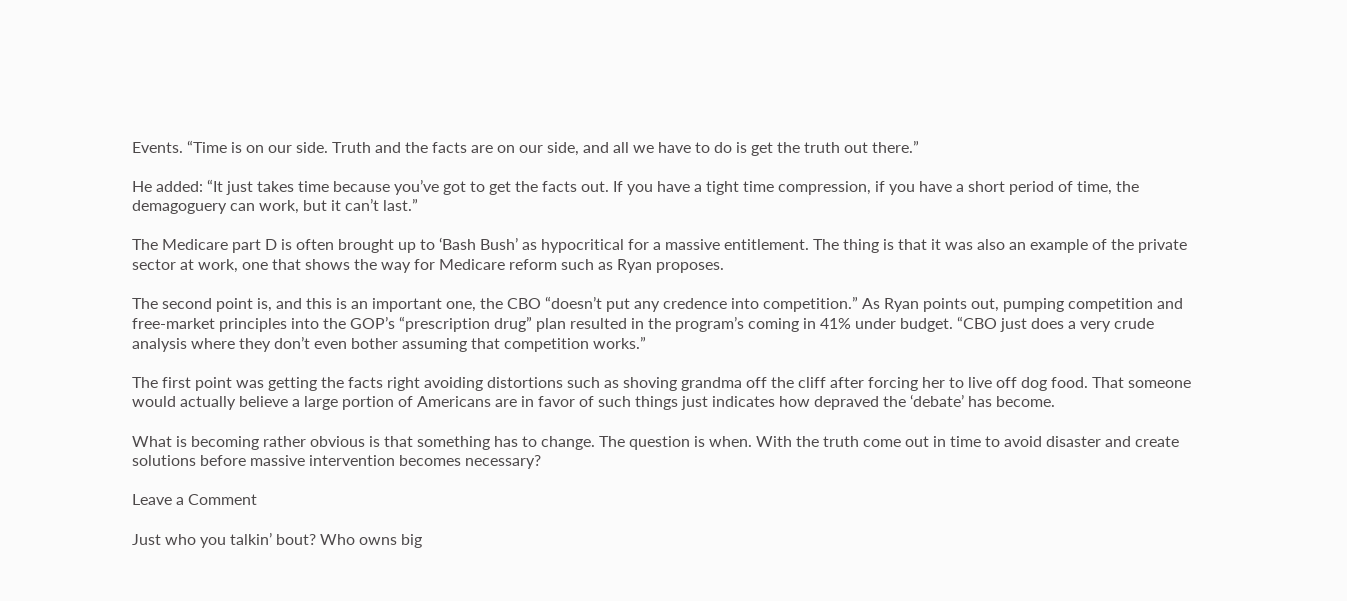Events. “Time is on our side. Truth and the facts are on our side, and all we have to do is get the truth out there.”

He added: “It just takes time because you’ve got to get the facts out. If you have a tight time compression, if you have a short period of time, the demagoguery can work, but it can’t last.”

The Medicare part D is often brought up to ‘Bash Bush’ as hypocritical for a massive entitlement. The thing is that it was also an example of the private sector at work, one that shows the way for Medicare reform such as Ryan proposes.

The second point is, and this is an important one, the CBO “doesn’t put any credence into competition.” As Ryan points out, pumping competition and free-market principles into the GOP’s “prescription drug” plan resulted in the program’s coming in 41% under budget. “CBO just does a very crude analysis where they don’t even bother assuming that competition works.”

The first point was getting the facts right avoiding distortions such as shoving grandma off the cliff after forcing her to live off dog food. That someone would actually believe a large portion of Americans are in favor of such things just indicates how depraved the ‘debate’ has become.

What is becoming rather obvious is that something has to change. The question is when. With the truth come out in time to avoid disaster and create solutions before massive intervention becomes necessary?

Leave a Comment

Just who you talkin’ bout? Who owns big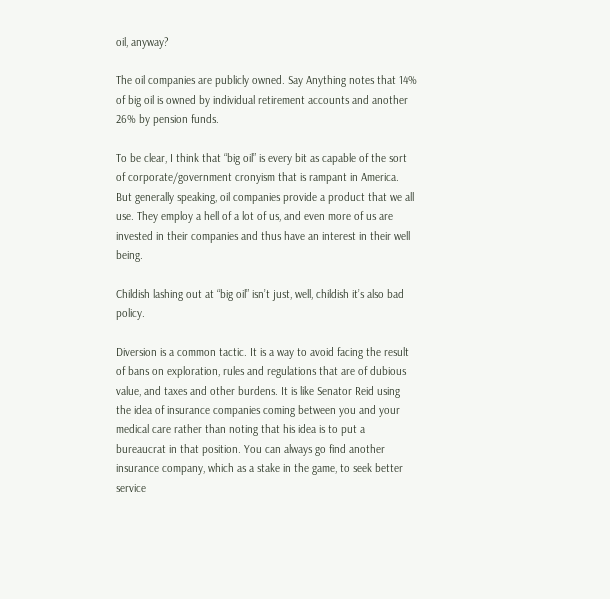oil, anyway?

The oil companies are publicly owned. Say Anything notes that 14% of big oil is owned by individual retirement accounts and another 26% by pension funds.

To be clear, I think that “big oil” is every bit as capable of the sort of corporate/government cronyism that is rampant in America. But generally speaking, oil companies provide a product that we all use. They employ a hell of a lot of us, and even more of us are invested in their companies and thus have an interest in their well being.

Childish lashing out at “big oil” isn’t just, well, childish it’s also bad policy.

Diversion is a common tactic. It is a way to avoid facing the result of bans on exploration, rules and regulations that are of dubious value, and taxes and other burdens. It is like Senator Reid using the idea of insurance companies coming between you and your medical care rather than noting that his idea is to put a bureaucrat in that position. You can always go find another insurance company, which as a stake in the game, to seek better service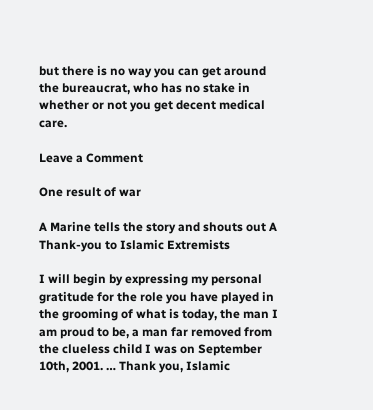but there is no way you can get around the bureaucrat, who has no stake in whether or not you get decent medical care.

Leave a Comment

One result of war

A Marine tells the story and shouts out A Thank-you to Islamic Extremists

I will begin by expressing my personal gratitude for the role you have played in the grooming of what is today, the man I am proud to be, a man far removed from the clueless child I was on September 10th, 2001. … Thank you, Islamic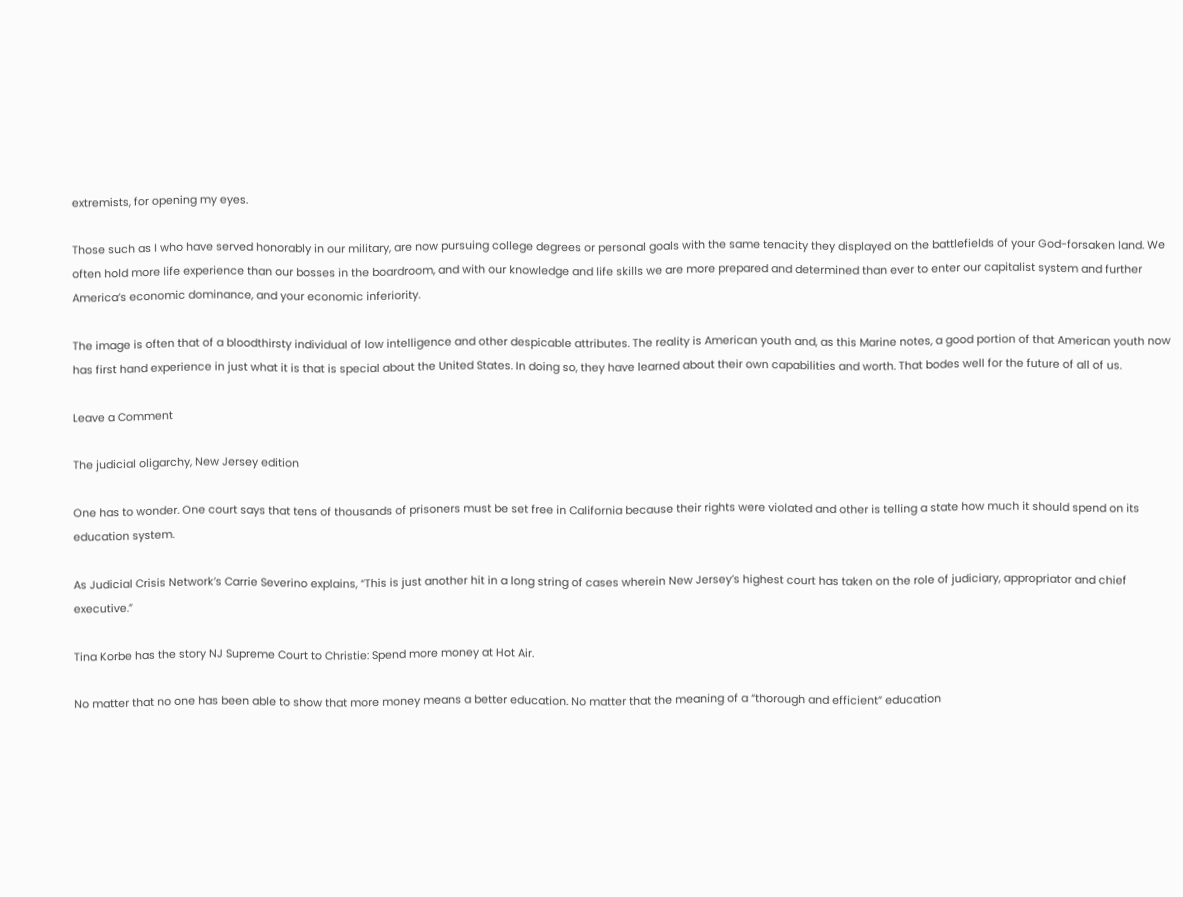extremists, for opening my eyes.

Those such as I who have served honorably in our military, are now pursuing college degrees or personal goals with the same tenacity they displayed on the battlefields of your God-forsaken land. We often hold more life experience than our bosses in the boardroom, and with our knowledge and life skills we are more prepared and determined than ever to enter our capitalist system and further America’s economic dominance, and your economic inferiority.

The image is often that of a bloodthirsty individual of low intelligence and other despicable attributes. The reality is American youth and, as this Marine notes, a good portion of that American youth now has first hand experience in just what it is that is special about the United States. In doing so, they have learned about their own capabilities and worth. That bodes well for the future of all of us.

Leave a Comment

The judicial oligarchy, New Jersey edition

One has to wonder. One court says that tens of thousands of prisoners must be set free in California because their rights were violated and other is telling a state how much it should spend on its education system.

As Judicial Crisis Network’s Carrie Severino explains, “This is just another hit in a long string of cases wherein New Jersey’s highest court has taken on the role of judiciary, appropriator and chief executive.”

Tina Korbe has the story NJ Supreme Court to Christie: Spend more money at Hot Air.

No matter that no one has been able to show that more money means a better education. No matter that the meaning of a “thorough and efficient” education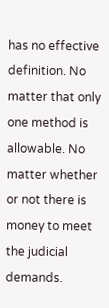has no effective definition. No matter that only one method is allowable. No matter whether or not there is money to meet the judicial demands.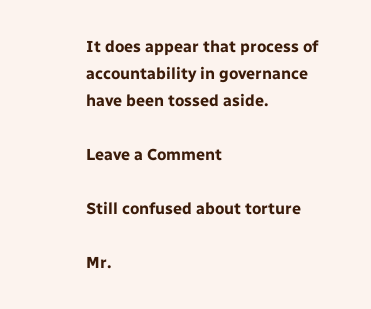It does appear that process of accountability in governance have been tossed aside.

Leave a Comment

Still confused about torture

Mr.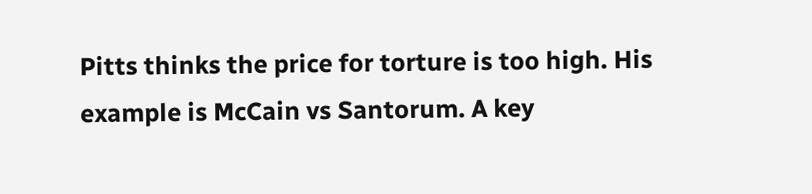Pitts thinks the price for torture is too high. His example is McCain vs Santorum. A key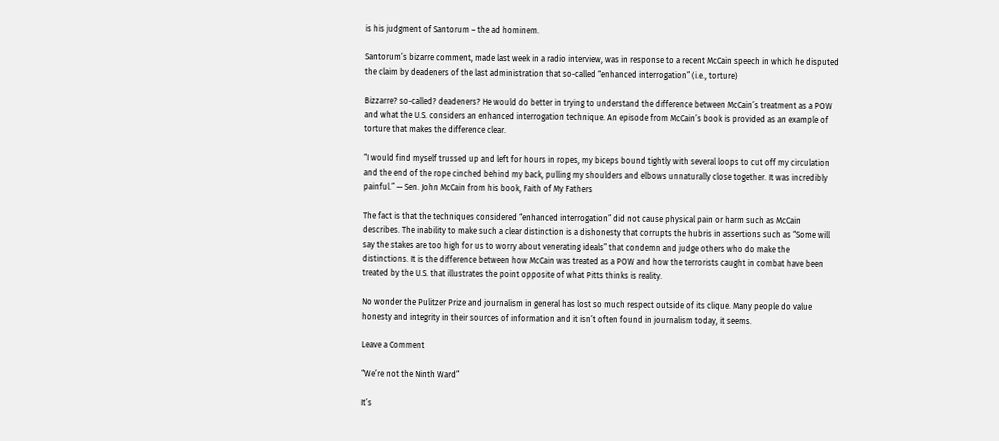is his judgment of Santorum – the ad hominem.

Santorum’s bizarre comment, made last week in a radio interview, was in response to a recent McCain speech in which he disputed the claim by deadeners of the last administration that so-called “enhanced interrogation” (i.e., torture)

Bizzarre? so-called? deadeners? He would do better in trying to understand the difference between McCain’s treatment as a POW and what the U.S. considers an enhanced interrogation technique. An episode from McCain’s book is provided as an example of torture that makes the difference clear.

“I would find myself trussed up and left for hours in ropes, my biceps bound tightly with several loops to cut off my circulation and the end of the rope cinched behind my back, pulling my shoulders and elbows unnaturally close together. It was incredibly painful.” — Sen. John McCain from his book, Faith of My Fathers

The fact is that the techniques considered “enhanced interrogation” did not cause physical pain or harm such as McCain describes. The inability to make such a clear distinction is a dishonesty that corrupts the hubris in assertions such as “Some will say the stakes are too high for us to worry about venerating ideals” that condemn and judge others who do make the distinctions. It is the difference between how McCain was treated as a POW and how the terrorists caught in combat have been treated by the U.S. that illustrates the point opposite of what Pitts thinks is reality.

No wonder the Pulitzer Prize and journalism in general has lost so much respect outside of its clique. Many people do value honesty and integrity in their sources of information and it isn’t often found in journalism today, it seems.

Leave a Comment

“We’re not the Ninth Ward”

It’s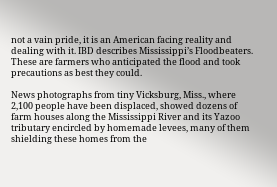not a vain pride, it is an American facing reality and dealing with it. IBD describes Mississippi’s Floodbeaters. These are farmers who anticipated the flood and took precautions as best they could.

News photographs from tiny Vicksburg, Miss., where 2,100 people have been displaced, showed dozens of farm houses along the Mississippi River and its Yazoo tributary encircled by homemade levees, many of them shielding these homes from the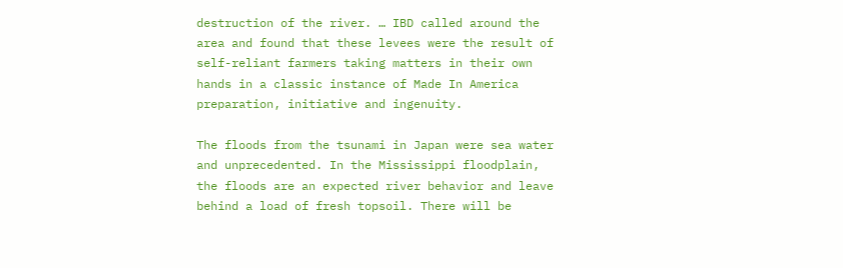destruction of the river. … IBD called around the area and found that these levees were the result of self-reliant farmers taking matters in their own hands in a classic instance of Made In America preparation, initiative and ingenuity.

The floods from the tsunami in Japan were sea water and unprecedented. In the Mississippi floodplain, the floods are an expected river behavior and leave behind a load of fresh topsoil. There will be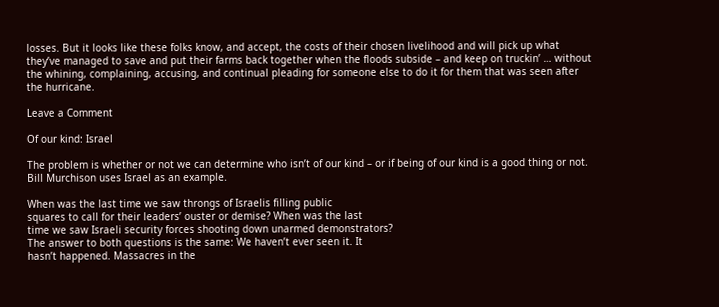losses. But it looks like these folks know, and accept, the costs of their chosen livelihood and will pick up what they’ve managed to save and put their farms back together when the floods subside – and keep on truckin’ … without the whining, complaining, accusing, and continual pleading for someone else to do it for them that was seen after the hurricane.

Leave a Comment

Of our kind: Israel

The problem is whether or not we can determine who isn’t of our kind – or if being of our kind is a good thing or not. Bill Murchison uses Israel as an example.

When was the last time we saw throngs of Israelis filling public
squares to call for their leaders’ ouster or demise? When was the last
time we saw Israeli security forces shooting down unarmed demonstrators?
The answer to both questions is the same: We haven’t ever seen it. It
hasn’t happened. Massacres in the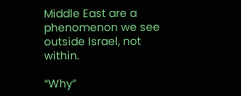Middle East are a phenomenon we see
outside Israel, not within.

“Why”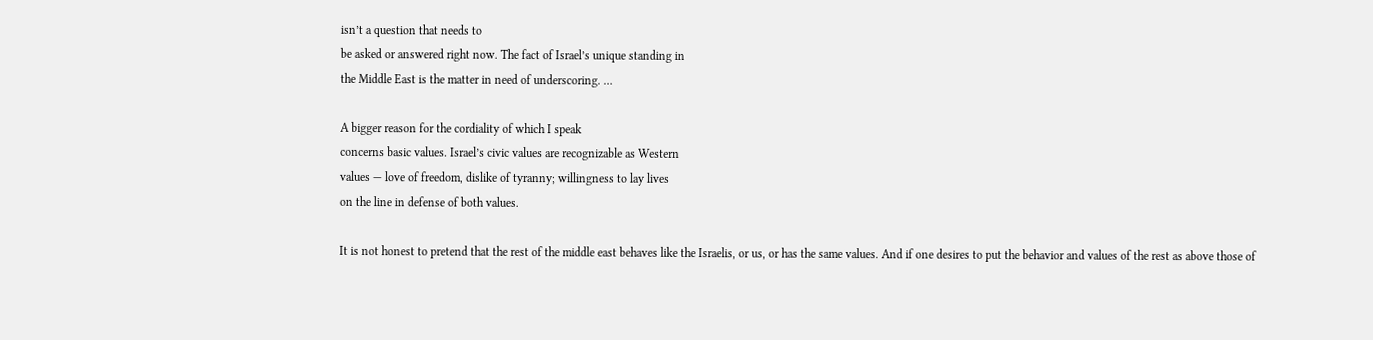isn’t a question that needs to
be asked or answered right now. The fact of Israel’s unique standing in
the Middle East is the matter in need of underscoring. …

A bigger reason for the cordiality of which I speak
concerns basic values. Israel’s civic values are recognizable as Western
values — love of freedom, dislike of tyranny; willingness to lay lives
on the line in defense of both values.

It is not honest to pretend that the rest of the middle east behaves like the Israelis, or us, or has the same values. And if one desires to put the behavior and values of the rest as above those of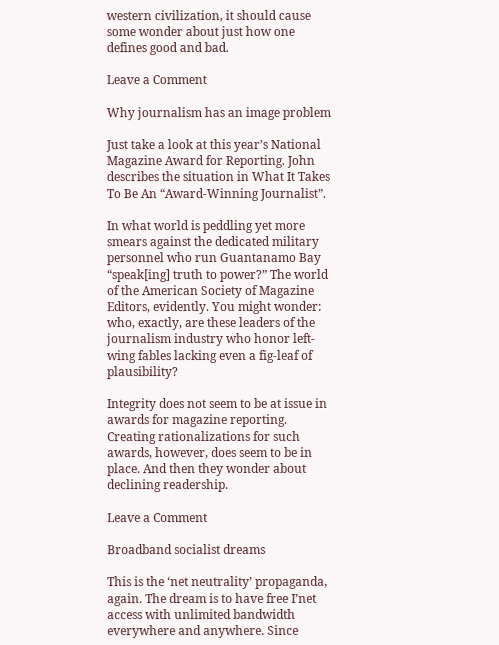western civilization, it should cause some wonder about just how one defines good and bad.

Leave a Comment

Why journalism has an image problem

Just take a look at this year’s National Magazine Award for Reporting. John describes the situation in What It Takes To Be An “Award-Winning Journalist”.

In what world is peddling yet more smears against the dedicated military personnel who run Guantanamo Bay “speak[ing] truth to power?” The world of the American Society of Magazine Editors, evidently. You might wonder: who, exactly, are these leaders of the journalism industry who honor left-wing fables lacking even a fig-leaf of plausibility?

Integrity does not seem to be at issue in awards for magazine reporting. Creating rationalizations for such awards, however, does seem to be in place. And then they wonder about declining readership.

Leave a Comment

Broadband socialist dreams

This is the ‘net neutrality’ propaganda, again. The dream is to have free I’net access with unlimited bandwidth everywhere and anywhere. Since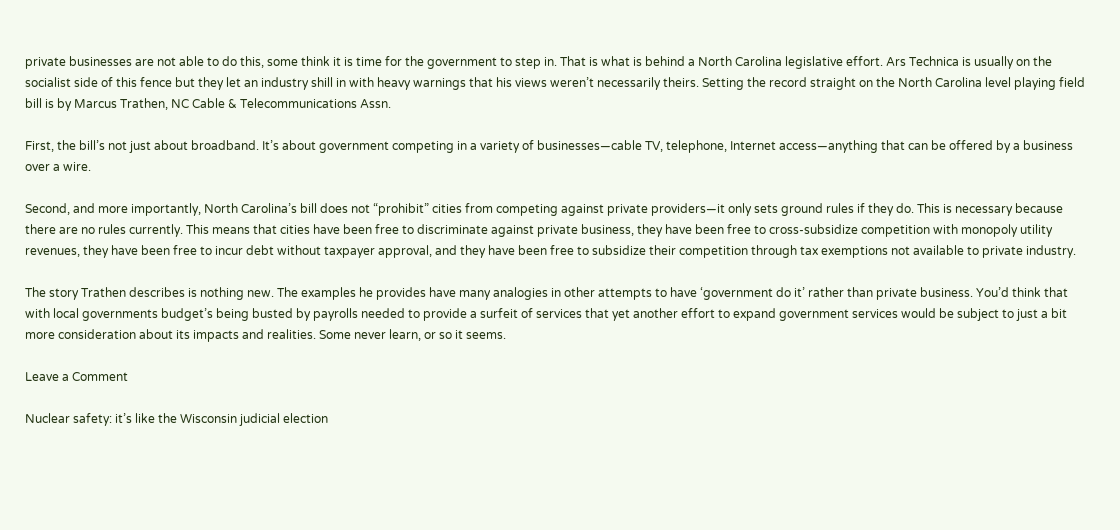private businesses are not able to do this, some think it is time for the government to step in. That is what is behind a North Carolina legislative effort. Ars Technica is usually on the socialist side of this fence but they let an industry shill in with heavy warnings that his views weren’t necessarily theirs. Setting the record straight on the North Carolina level playing field bill is by Marcus Trathen, NC Cable & Telecommunications Assn.

First, the bill’s not just about broadband. It’s about government competing in a variety of businesses—cable TV, telephone, Internet access—anything that can be offered by a business over a wire.

Second, and more importantly, North Carolina’s bill does not “prohibit” cities from competing against private providers—it only sets ground rules if they do. This is necessary because there are no rules currently. This means that cities have been free to discriminate against private business, they have been free to cross-subsidize competition with monopoly utility revenues, they have been free to incur debt without taxpayer approval, and they have been free to subsidize their competition through tax exemptions not available to private industry.

The story Trathen describes is nothing new. The examples he provides have many analogies in other attempts to have ‘government do it’ rather than private business. You’d think that with local governments budget’s being busted by payrolls needed to provide a surfeit of services that yet another effort to expand government services would be subject to just a bit more consideration about its impacts and realities. Some never learn, or so it seems.

Leave a Comment

Nuclear safety: it’s like the Wisconsin judicial election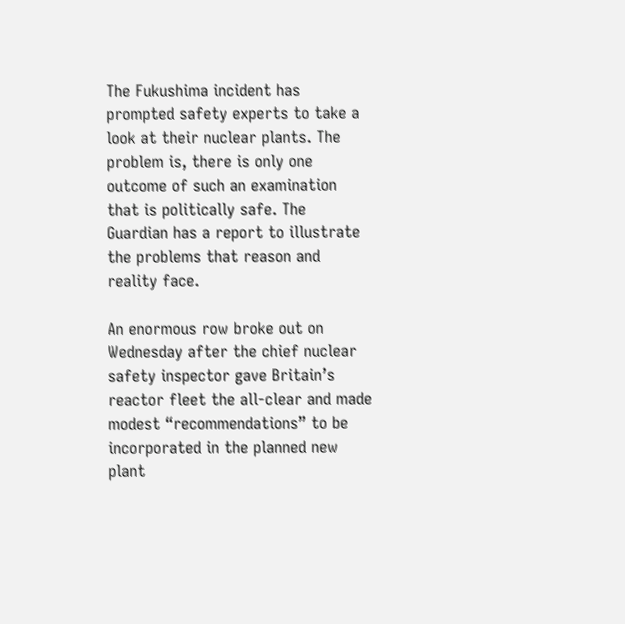The Fukushima incident has prompted safety experts to take a look at their nuclear plants. The problem is, there is only one outcome of such an examination that is politically safe. The Guardian has a report to illustrate the problems that reason and reality face.

An enormous row broke out on Wednesday after the chief nuclear safety inspector gave Britain’s reactor fleet the all-clear and made modest “recommendations” to be incorporated in the planned new plant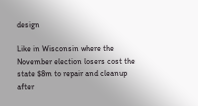design

Like in Wisconsin where the November election losers cost the state $8m to repair and cleanup after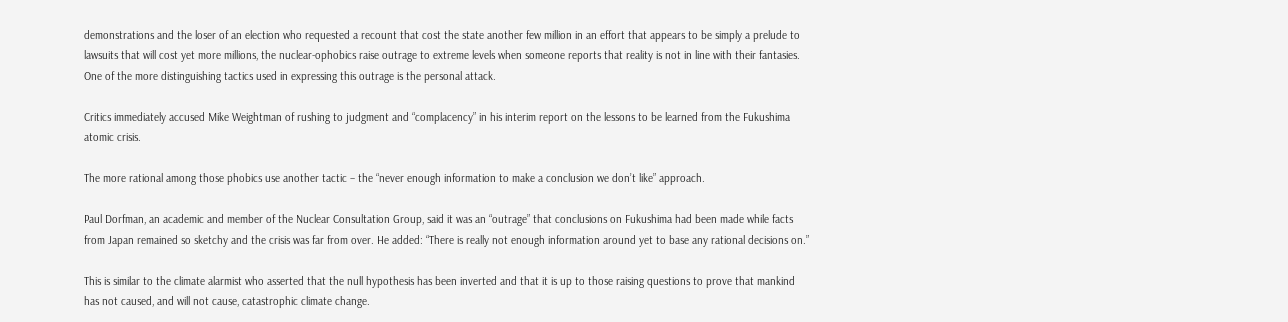demonstrations and the loser of an election who requested a recount that cost the state another few million in an effort that appears to be simply a prelude to lawsuits that will cost yet more millions, the nuclear-ophobics raise outrage to extreme levels when someone reports that reality is not in line with their fantasies. One of the more distinguishing tactics used in expressing this outrage is the personal attack.

Critics immediately accused Mike Weightman of rushing to judgment and “complacency” in his interim report on the lessons to be learned from the Fukushima atomic crisis.

The more rational among those phobics use another tactic – the “never enough information to make a conclusion we don’t like” approach.

Paul Dorfman, an academic and member of the Nuclear Consultation Group, said it was an “outrage” that conclusions on Fukushima had been made while facts from Japan remained so sketchy and the crisis was far from over. He added: “There is really not enough information around yet to base any rational decisions on.”

This is similar to the climate alarmist who asserted that the null hypothesis has been inverted and that it is up to those raising questions to prove that mankind has not caused, and will not cause, catastrophic climate change.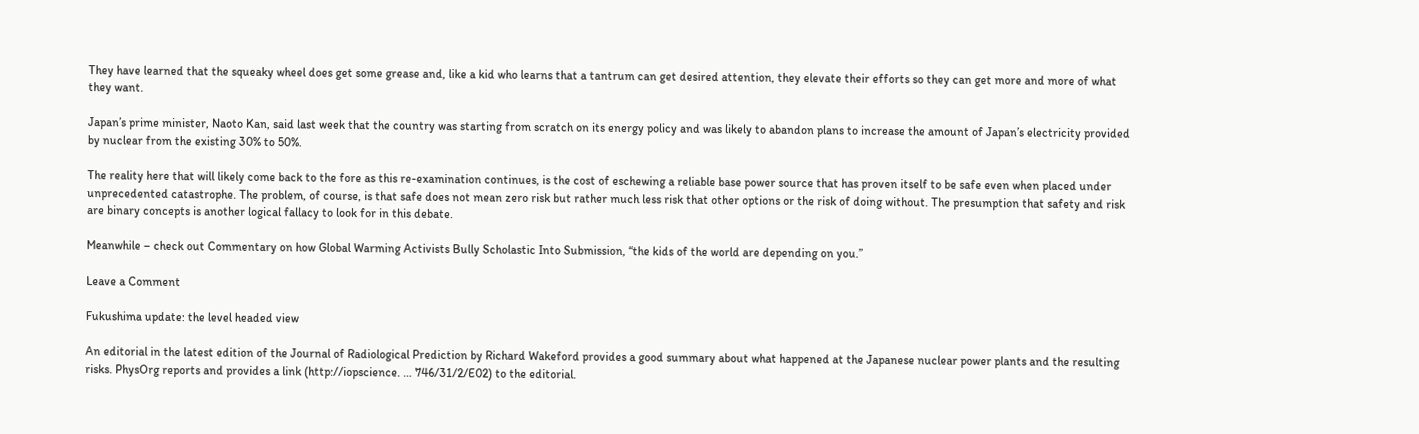They have learned that the squeaky wheel does get some grease and, like a kid who learns that a tantrum can get desired attention, they elevate their efforts so they can get more and more of what they want.

Japan’s prime minister, Naoto Kan, said last week that the country was starting from scratch on its energy policy and was likely to abandon plans to increase the amount of Japan’s electricity provided by nuclear from the existing 30% to 50%.

The reality here that will likely come back to the fore as this re-examination continues, is the cost of eschewing a reliable base power source that has proven itself to be safe even when placed under unprecedented catastrophe. The problem, of course, is that safe does not mean zero risk but rather much less risk that other options or the risk of doing without. The presumption that safety and risk are binary concepts is another logical fallacy to look for in this debate.

Meanwhile – check out Commentary on how Global Warming Activists Bully Scholastic Into Submission, “the kids of the world are depending on you.”

Leave a Comment

Fukushima update: the level headed view

An editorial in the latest edition of the Journal of Radiological Prediction by Richard Wakeford provides a good summary about what happened at the Japanese nuclear power plants and the resulting risks. PhysOrg reports and provides a link (http://iopscience. … 746/31/2/E02) to the editorial.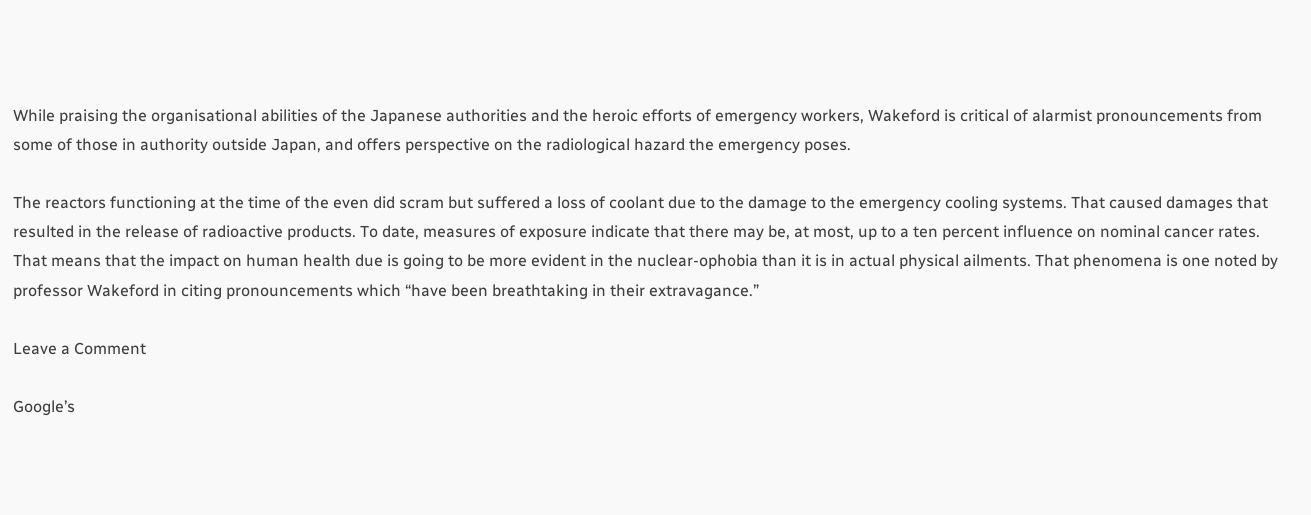While praising the organisational abilities of the Japanese authorities and the heroic efforts of emergency workers, Wakeford is critical of alarmist pronouncements from some of those in authority outside Japan, and offers perspective on the radiological hazard the emergency poses.

The reactors functioning at the time of the even did scram but suffered a loss of coolant due to the damage to the emergency cooling systems. That caused damages that resulted in the release of radioactive products. To date, measures of exposure indicate that there may be, at most, up to a ten percent influence on nominal cancer rates. That means that the impact on human health due is going to be more evident in the nuclear-ophobia than it is in actual physical ailments. That phenomena is one noted by professor Wakeford in citing pronouncements which “have been breathtaking in their extravagance.”

Leave a Comment

Google’s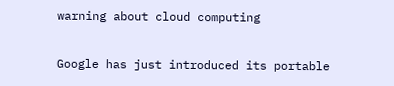warning about cloud computing

Google has just introduced its portable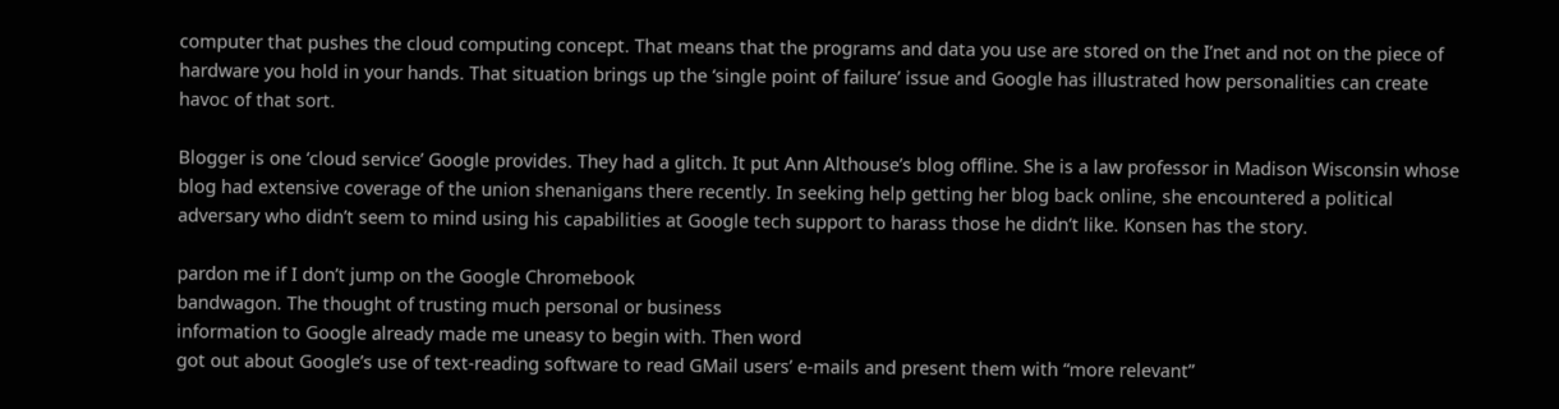computer that pushes the cloud computing concept. That means that the programs and data you use are stored on the I’net and not on the piece of hardware you hold in your hands. That situation brings up the ‘single point of failure’ issue and Google has illustrated how personalities can create havoc of that sort.

Blogger is one ‘cloud service’ Google provides. They had a glitch. It put Ann Althouse’s blog offline. She is a law professor in Madison Wisconsin whose blog had extensive coverage of the union shenanigans there recently. In seeking help getting her blog back online, she encountered a political adversary who didn’t seem to mind using his capabilities at Google tech support to harass those he didn’t like. Konsen has the story.

pardon me if I don’t jump on the Google Chromebook
bandwagon. The thought of trusting much personal or business
information to Google already made me uneasy to begin with. Then word
got out about Google’s use of text-reading software to read GMail users’ e-mails and present them with “more relevant”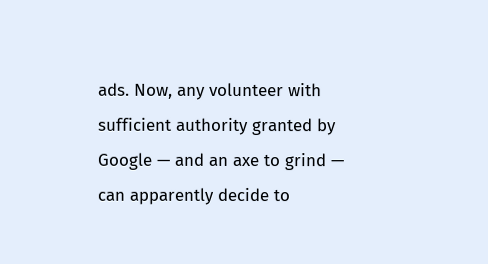ads. Now, any volunteer with sufficient authority granted by Google — and an axe to grind — can apparently decide to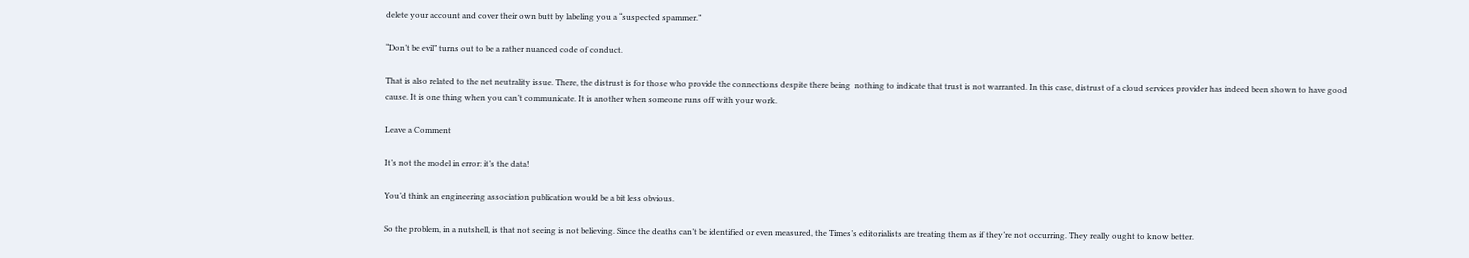delete your account and cover their own butt by labeling you a “suspected spammer.”

“Don’t be evil” turns out to be a rather nuanced code of conduct.

That is also related to the net neutrality issue. There, the distrust is for those who provide the connections despite there being  nothing to indicate that trust is not warranted. In this case, distrust of a cloud services provider has indeed been shown to have good cause. It is one thing when you can’t communicate. It is another when someone runs off with your work.

Leave a Comment

It’s not the model in error: it’s the data!

You’d think an engineering association publication would be a bit less obvious.

So the problem, in a nutshell, is that not seeing is not believing. Since the deaths can’t be identified or even measured, the Times’s editorialists are treating them as if they’re not occurring. They really ought to know better.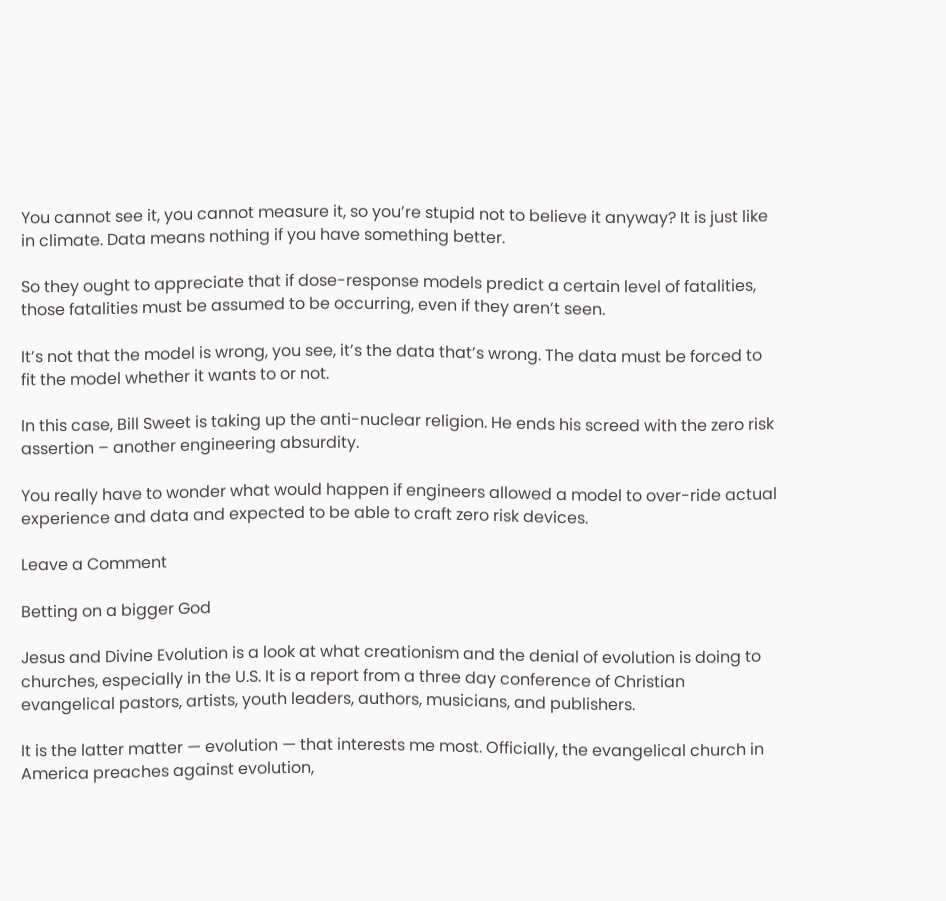You cannot see it, you cannot measure it, so you’re stupid not to believe it anyway? It is just like in climate. Data means nothing if you have something better.

So they ought to appreciate that if dose-response models predict a certain level of fatalities, those fatalities must be assumed to be occurring, even if they aren’t seen.

It’s not that the model is wrong, you see, it’s the data that’s wrong. The data must be forced to fit the model whether it wants to or not.

In this case, Bill Sweet is taking up the anti-nuclear religion. He ends his screed with the zero risk assertion – another engineering absurdity.

You really have to wonder what would happen if engineers allowed a model to over-ride actual experience and data and expected to be able to craft zero risk devices.

Leave a Comment

Betting on a bigger God

Jesus and Divine Evolution is a look at what creationism and the denial of evolution is doing to churches, especially in the U.S. It is a report from a three day conference of Christian evangelical pastors, artists, youth leaders, authors, musicians, and publishers.

It is the latter matter — evolution — that interests me most. Officially, the evangelical church in America preaches against evolution,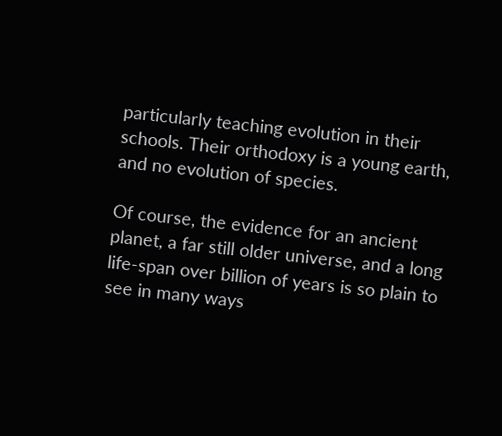particularly teaching evolution in their schools. Their orthodoxy is a young earth, and no evolution of species.

Of course, the evidence for an ancient planet, a far still older universe, and a long life-span over billion of years is so plain to see in many ways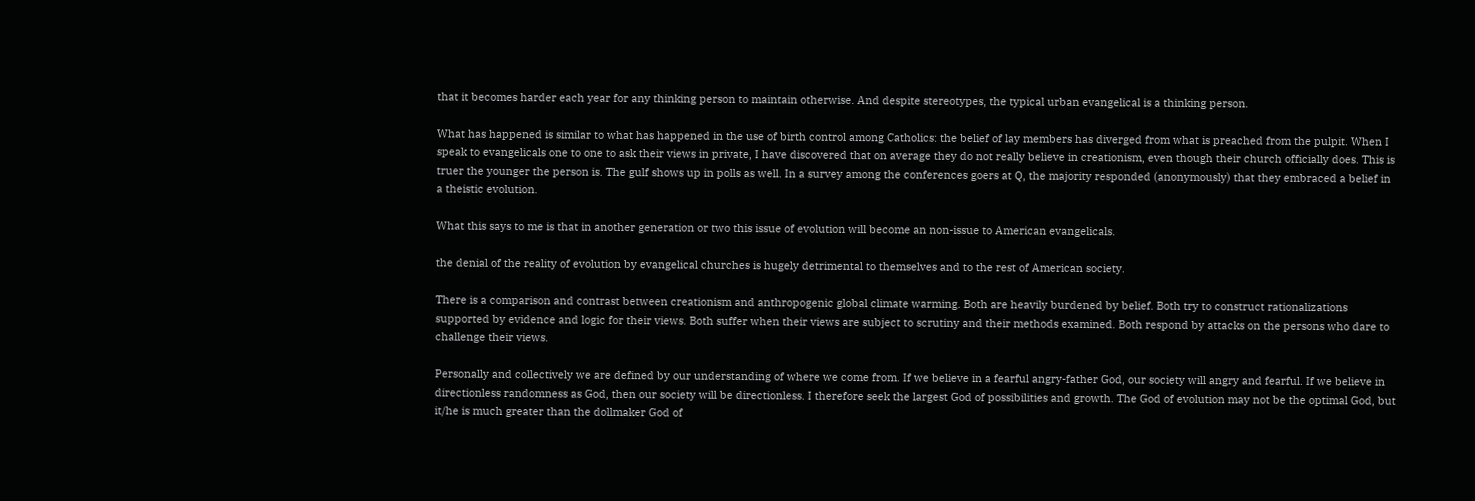that it becomes harder each year for any thinking person to maintain otherwise. And despite stereotypes, the typical urban evangelical is a thinking person.

What has happened is similar to what has happened in the use of birth control among Catholics: the belief of lay members has diverged from what is preached from the pulpit. When I speak to evangelicals one to one to ask their views in private, I have discovered that on average they do not really believe in creationism, even though their church officially does. This is truer the younger the person is. The gulf shows up in polls as well. In a survey among the conferences goers at Q, the majority responded (anonymously) that they embraced a belief in a theistic evolution.

What this says to me is that in another generation or two this issue of evolution will become an non-issue to American evangelicals.

the denial of the reality of evolution by evangelical churches is hugely detrimental to themselves and to the rest of American society.

There is a comparison and contrast between creationism and anthropogenic global climate warming. Both are heavily burdened by belief. Both try to construct rationalizations supported by evidence and logic for their views. Both suffer when their views are subject to scrutiny and their methods examined. Both respond by attacks on the persons who dare to challenge their views.

Personally and collectively we are defined by our understanding of where we come from. If we believe in a fearful angry-father God, our society will angry and fearful. If we believe in directionless randomness as God, then our society will be directionless. I therefore seek the largest God of possibilities and growth. The God of evolution may not be the optimal God, but it/he is much greater than the dollmaker God of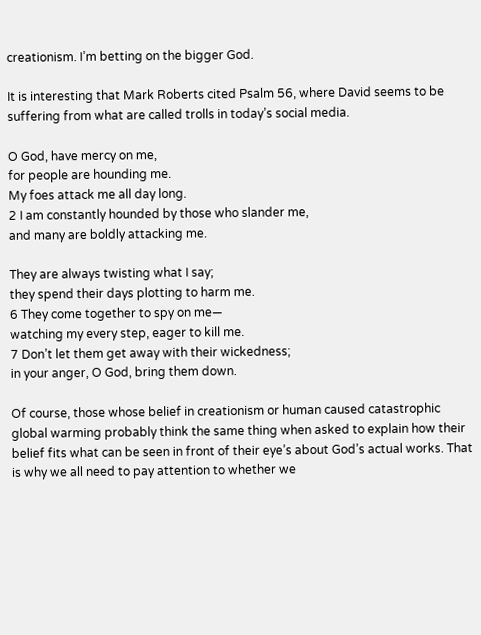creationism. I’m betting on the bigger God.

It is interesting that Mark Roberts cited Psalm 56, where David seems to be suffering from what are called trolls in today’s social media.

O God, have mercy on me,
for people are hounding me.
My foes attack me all day long.
2 I am constantly hounded by those who slander me,
and many are boldly attacking me.

They are always twisting what I say;
they spend their days plotting to harm me.
6 They come together to spy on me—
watching my every step, eager to kill me.
7 Don’t let them get away with their wickedness;
in your anger, O God, bring them down.

Of course, those whose belief in creationism or human caused catastrophic global warming probably think the same thing when asked to explain how their belief fits what can be seen in front of their eye’s about God’s actual works. That is why we all need to pay attention to whether we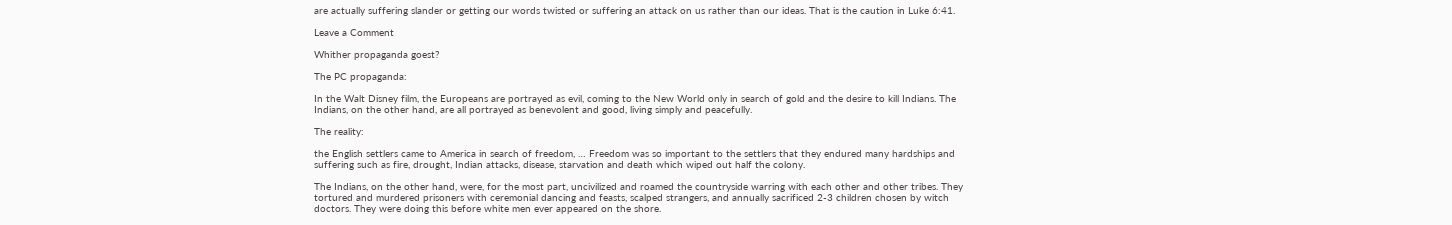are actually suffering slander or getting our words twisted or suffering an attack on us rather than our ideas. That is the caution in Luke 6:41.

Leave a Comment

Whither propaganda goest?

The PC propaganda:

In the Walt Disney film, the Europeans are portrayed as evil, coming to the New World only in search of gold and the desire to kill Indians. The Indians, on the other hand, are all portrayed as benevolent and good, living simply and peacefully.

The reality:

the English settlers came to America in search of freedom, … Freedom was so important to the settlers that they endured many hardships and suffering such as fire, drought, Indian attacks, disease, starvation and death which wiped out half the colony.

The Indians, on the other hand, were, for the most part, uncivilized and roamed the countryside warring with each other and other tribes. They tortured and murdered prisoners with ceremonial dancing and feasts, scalped strangers, and annually sacrificed 2-3 children chosen by witch doctors. They were doing this before white men ever appeared on the shore.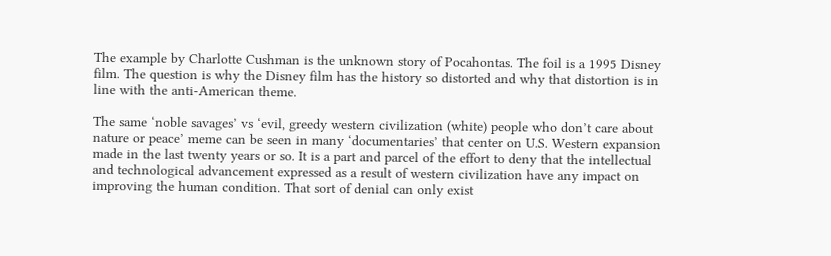The example by Charlotte Cushman is the unknown story of Pocahontas. The foil is a 1995 Disney film. The question is why the Disney film has the history so distorted and why that distortion is in line with the anti-American theme.

The same ‘noble savages’ vs ‘evil, greedy western civilization (white) people who don’t care about nature or peace’ meme can be seen in many ‘documentaries’ that center on U.S. Western expansion made in the last twenty years or so. It is a part and parcel of the effort to deny that the intellectual and technological advancement expressed as a result of western civilization have any impact on improving the human condition. That sort of denial can only exist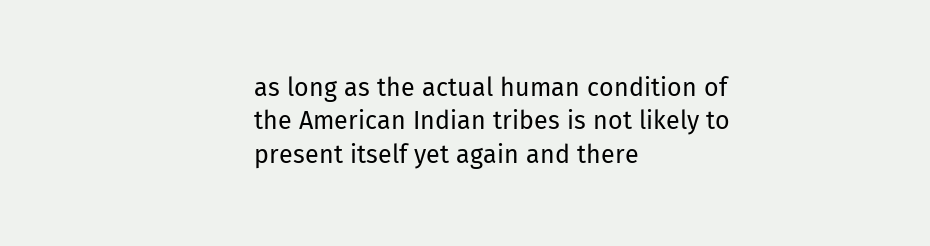as long as the actual human condition of the American Indian tribes is not likely to present itself yet again and there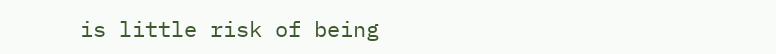is little risk of being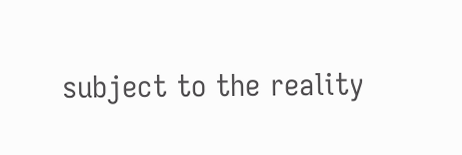subject to the reality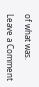of what was.

Leave a Comment